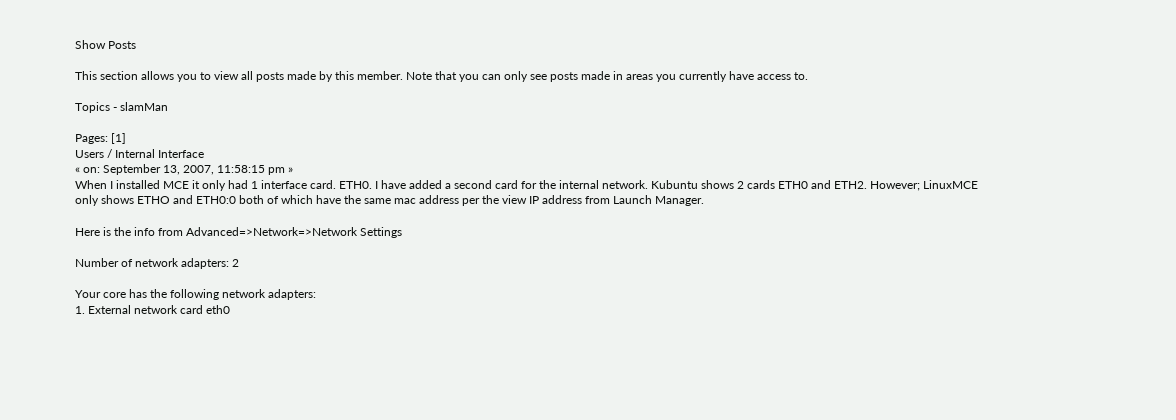Show Posts

This section allows you to view all posts made by this member. Note that you can only see posts made in areas you currently have access to.

Topics - slamMan

Pages: [1]
Users / Internal Interface
« on: September 13, 2007, 11:58:15 pm »
When I installed MCE it only had 1 interface card. ETH0. I have added a second card for the internal network. Kubuntu shows 2 cards ETH0 and ETH2. However; LinuxMCE only shows ETHO and ETH0:0 both of which have the same mac address per the view IP address from Launch Manager.

Here is the info from Advanced=>Network=>Network Settings

Number of network adapters: 2

Your core has the following network adapters:
1. External network card eth0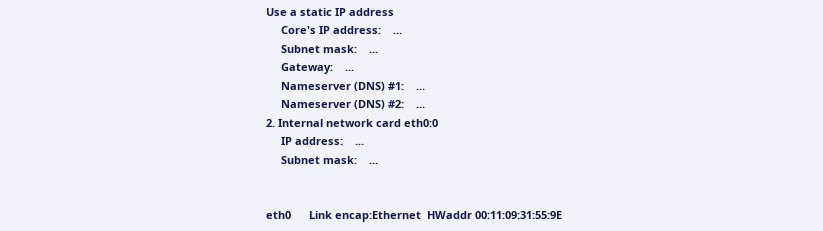Use a static IP address
     Core's IP address:    ...
     Subnet mask:    ...
     Gateway:    ...
     Nameserver (DNS) #1:    ...
     Nameserver (DNS) #2:    ...
2. Internal network card eth0:0
     IP address:    ...
     Subnet mask:    ...


eth0      Link encap:Ethernet  HWaddr 00:11:09:31:55:9E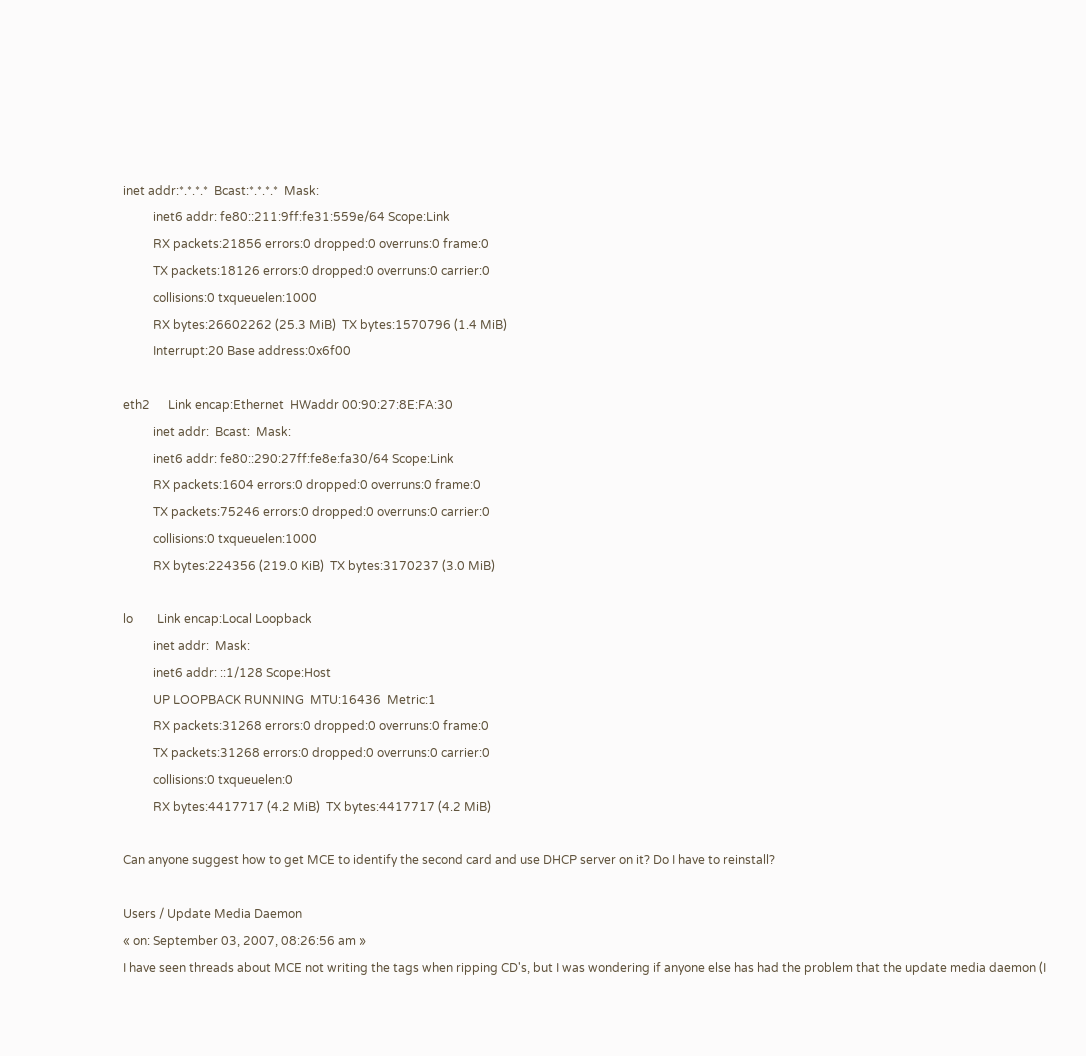inet addr:*.*.*.*  Bcast:*.*.*.*  Mask:
          inet6 addr: fe80::211:9ff:fe31:559e/64 Scope:Link
          RX packets:21856 errors:0 dropped:0 overruns:0 frame:0
          TX packets:18126 errors:0 dropped:0 overruns:0 carrier:0
          collisions:0 txqueuelen:1000
          RX bytes:26602262 (25.3 MiB)  TX bytes:1570796 (1.4 MiB)
          Interrupt:20 Base address:0x6f00

eth2      Link encap:Ethernet  HWaddr 00:90:27:8E:FA:30
          inet addr:  Bcast:  Mask:
          inet6 addr: fe80::290:27ff:fe8e:fa30/64 Scope:Link
          RX packets:1604 errors:0 dropped:0 overruns:0 frame:0
          TX packets:75246 errors:0 dropped:0 overruns:0 carrier:0
          collisions:0 txqueuelen:1000
          RX bytes:224356 (219.0 KiB)  TX bytes:3170237 (3.0 MiB)

lo        Link encap:Local Loopback
          inet addr:  Mask:
          inet6 addr: ::1/128 Scope:Host
          UP LOOPBACK RUNNING  MTU:16436  Metric:1
          RX packets:31268 errors:0 dropped:0 overruns:0 frame:0
          TX packets:31268 errors:0 dropped:0 overruns:0 carrier:0
          collisions:0 txqueuelen:0
          RX bytes:4417717 (4.2 MiB)  TX bytes:4417717 (4.2 MiB)

Can anyone suggest how to get MCE to identify the second card and use DHCP server on it? Do I have to reinstall?

Users / Update Media Daemon
« on: September 03, 2007, 08:26:56 am »
I have seen threads about MCE not writing the tags when ripping CD's, but I was wondering if anyone else has had the problem that the update media daemon (I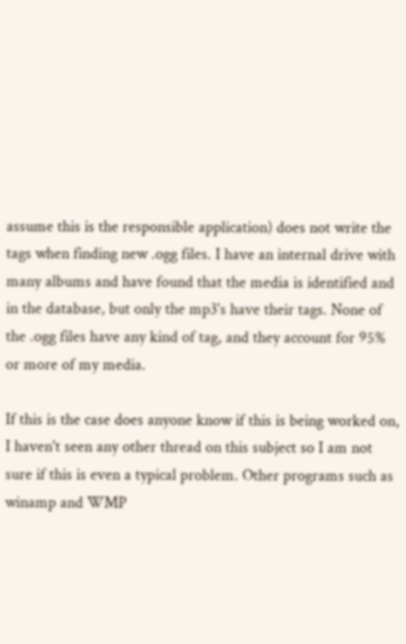assume this is the responsible application) does not write the tags when finding new .ogg files. I have an internal drive with many albums and have found that the media is identified and in the database, but only the mp3's have their tags. None of the .ogg files have any kind of tag, and they account for 95% or more of my media.

If this is the case does anyone know if this is being worked on, I haven't seen any other thread on this subject so I am not sure if this is even a typical problem. Other programs such as winamp and WMP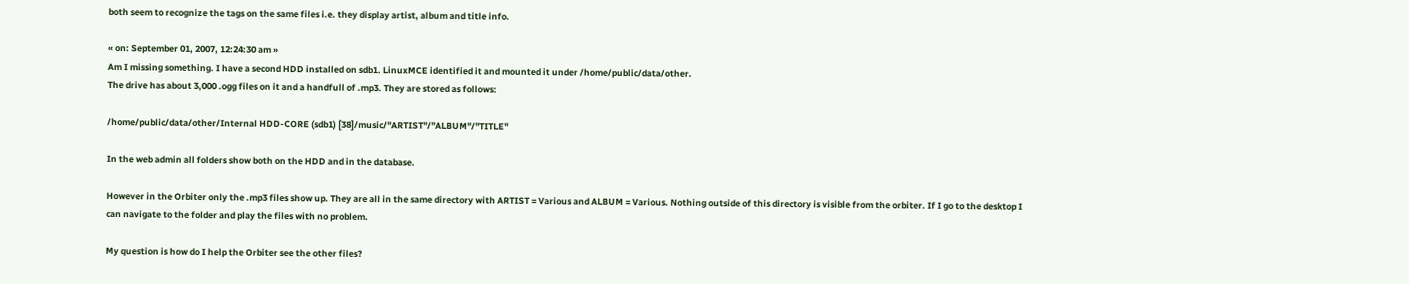both seem to recognize the tags on the same files i.e. they display artist, album and title info.

« on: September 01, 2007, 12:24:30 am »
Am I missing something. I have a second HDD installed on sdb1. LinuxMCE identified it and mounted it under /home/public/data/other.
The drive has about 3,000 .ogg files on it and a handfull of .mp3. They are stored as follows:

/home/public/data/other/Internal HDD-CORE (sdb1) [38]/music/"ARTIST"/"ALBUM"/"TITLE"

In the web admin all folders show both on the HDD and in the database.

However in the Orbiter only the .mp3 files show up. They are all in the same directory with ARTIST = Various and ALBUM = Various. Nothing outside of this directory is visible from the orbiter. If I go to the desktop I can navigate to the folder and play the files with no problem.

My question is how do I help the Orbiter see the other files?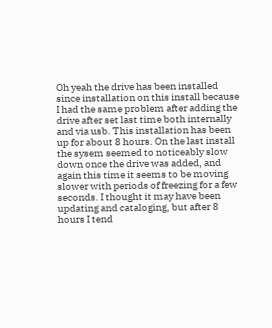Oh yeah the drive has been installed since installation on this install because I had the same problem after adding the drive after set last time both internally and via usb. This installation has been up for about 8 hours. On the last install the sysem seemed to noticeably slow down once the drive was added, and again this time it seems to be moving slower with periods of freezing for a few seconds. I thought it may have been updating and cataloging, but after 8 hours I tend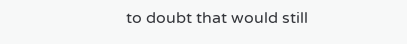to doubt that would still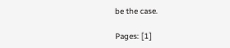be the case.

Pages: [1]